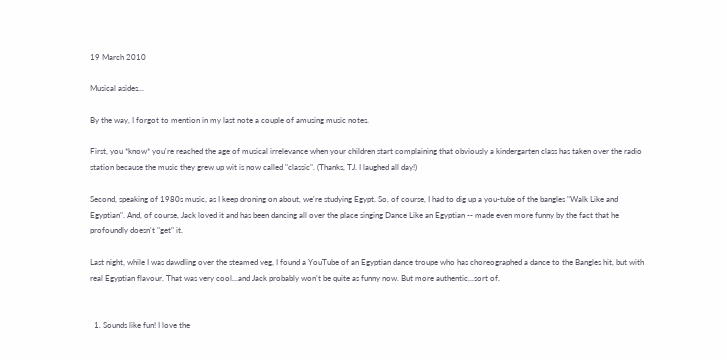19 March 2010

Musical asides...

By the way, I forgot to mention in my last note a couple of amusing music notes.

First, you *know* you're reached the age of musical irrelevance when your children start complaining that obviously a kindergarten class has taken over the radio station because the music they grew up wit is now called "classic". (Thanks, TJ. I laughed all day!)

Second, speaking of 1980s music, as I keep droning on about, we're studying Egypt. So, of course, I had to dig up a you-tube of the bangles "Walk Like and Egyptian". And, of course, Jack loved it and has been dancing all over the place singing Dance Like an Egyptian -- made even more funny by the fact that he profoundly doesn't "get" it.

Last night, while I was dawdling over the steamed veg, I found a YouTube of an Egyptian dance troupe who has choreographed a dance to the Bangles hit, but with real Egyptian flavour. That was very cool...and Jack probably won't be quite as funny now. But more authentic...sort of.


  1. Sounds like fun! I love the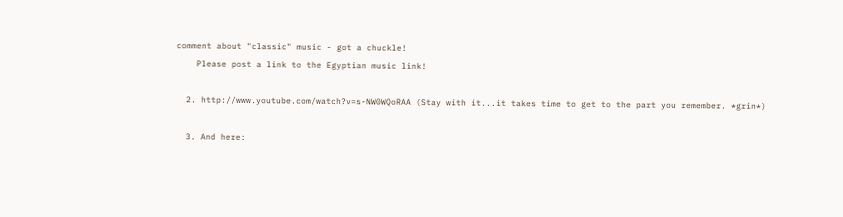comment about "classic" music - got a chuckle!
    Please post a link to the Egyptian music link!

  2. http://www.youtube.com/watch?v=s-NW0WQoRAA (Stay with it...it takes time to get to the part you remember. *grin*)

  3. And here: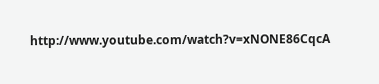http://www.youtube.com/watch?v=xNONE86CqcA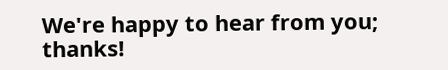We're happy to hear from you; thanks!